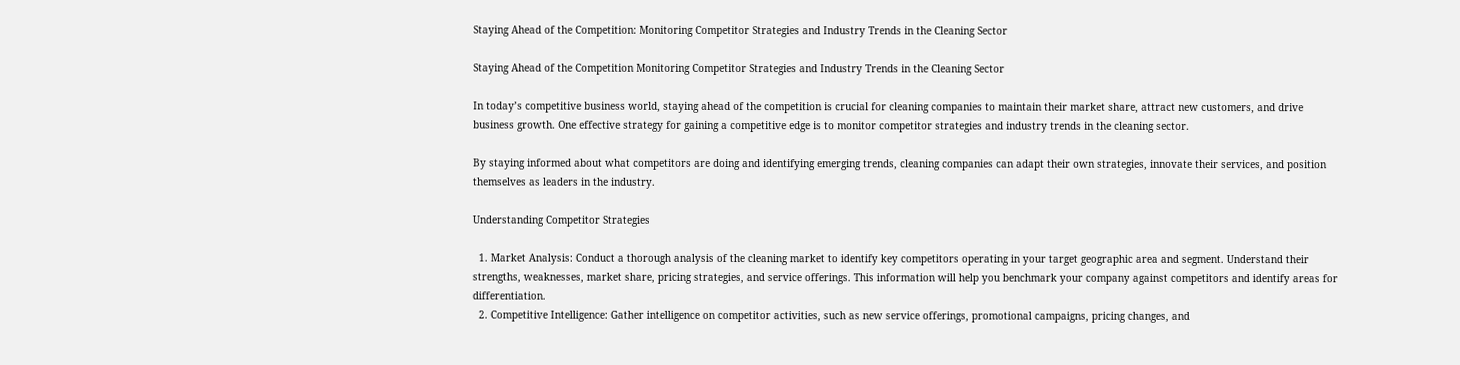Staying Ahead of the Competition: Monitoring Competitor Strategies and Industry Trends in the Cleaning Sector

Staying Ahead of the Competition Monitoring Competitor Strategies and Industry Trends in the Cleaning Sector

In today’s competitive business world, staying ahead of the competition is crucial for cleaning companies to maintain their market share, attract new customers, and drive business growth. One effective strategy for gaining a competitive edge is to monitor competitor strategies and industry trends in the cleaning sector.

By staying informed about what competitors are doing and identifying emerging trends, cleaning companies can adapt their own strategies, innovate their services, and position themselves as leaders in the industry.

Understanding Competitor Strategies

  1. Market Analysis: Conduct a thorough analysis of the cleaning market to identify key competitors operating in your target geographic area and segment. Understand their strengths, weaknesses, market share, pricing strategies, and service offerings. This information will help you benchmark your company against competitors and identify areas for differentiation.
  2. Competitive Intelligence: Gather intelligence on competitor activities, such as new service offerings, promotional campaigns, pricing changes, and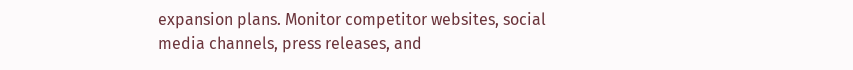expansion plans. Monitor competitor websites, social media channels, press releases, and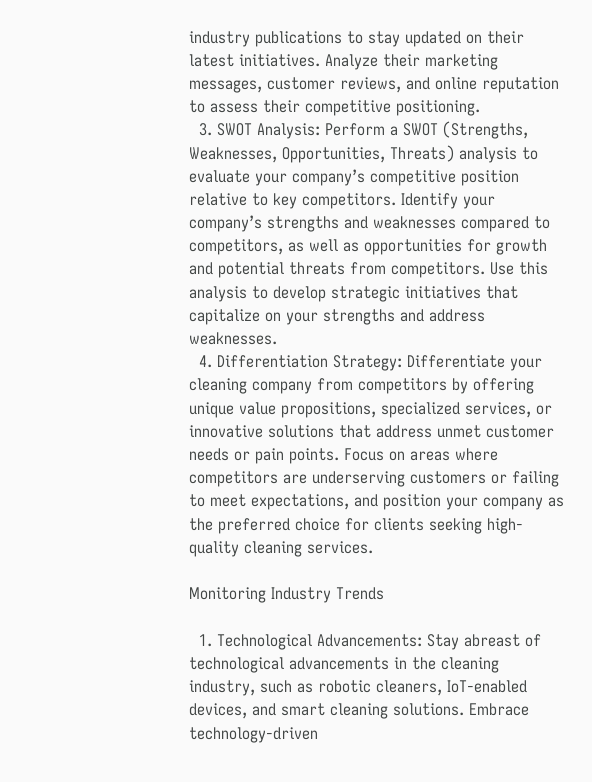industry publications to stay updated on their latest initiatives. Analyze their marketing messages, customer reviews, and online reputation to assess their competitive positioning.
  3. SWOT Analysis: Perform a SWOT (Strengths, Weaknesses, Opportunities, Threats) analysis to evaluate your company’s competitive position relative to key competitors. Identify your company’s strengths and weaknesses compared to competitors, as well as opportunities for growth and potential threats from competitors. Use this analysis to develop strategic initiatives that capitalize on your strengths and address weaknesses.
  4. Differentiation Strategy: Differentiate your cleaning company from competitors by offering unique value propositions, specialized services, or innovative solutions that address unmet customer needs or pain points. Focus on areas where competitors are underserving customers or failing to meet expectations, and position your company as the preferred choice for clients seeking high-quality cleaning services.

Monitoring Industry Trends

  1. Technological Advancements: Stay abreast of technological advancements in the cleaning industry, such as robotic cleaners, IoT-enabled devices, and smart cleaning solutions. Embrace technology-driven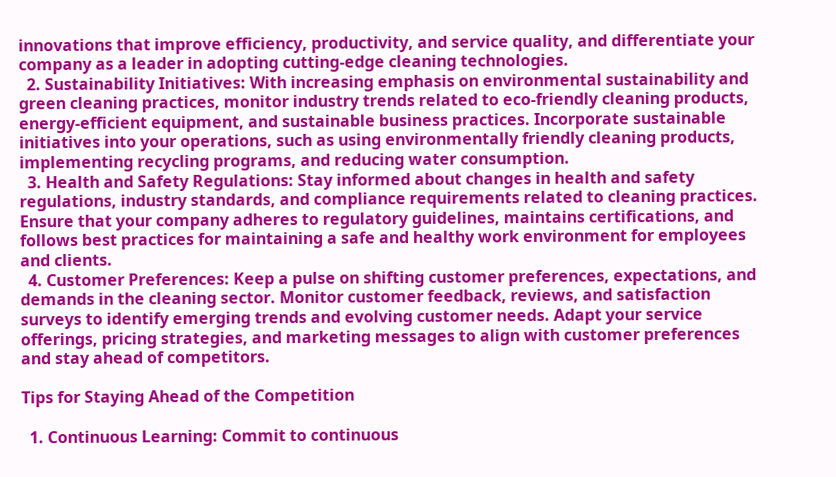innovations that improve efficiency, productivity, and service quality, and differentiate your company as a leader in adopting cutting-edge cleaning technologies.
  2. Sustainability Initiatives: With increasing emphasis on environmental sustainability and green cleaning practices, monitor industry trends related to eco-friendly cleaning products, energy-efficient equipment, and sustainable business practices. Incorporate sustainable initiatives into your operations, such as using environmentally friendly cleaning products, implementing recycling programs, and reducing water consumption.
  3. Health and Safety Regulations: Stay informed about changes in health and safety regulations, industry standards, and compliance requirements related to cleaning practices. Ensure that your company adheres to regulatory guidelines, maintains certifications, and follows best practices for maintaining a safe and healthy work environment for employees and clients.
  4. Customer Preferences: Keep a pulse on shifting customer preferences, expectations, and demands in the cleaning sector. Monitor customer feedback, reviews, and satisfaction surveys to identify emerging trends and evolving customer needs. Adapt your service offerings, pricing strategies, and marketing messages to align with customer preferences and stay ahead of competitors.

Tips for Staying Ahead of the Competition

  1. Continuous Learning: Commit to continuous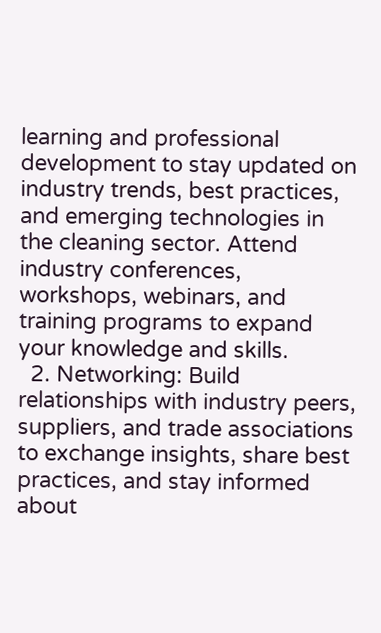learning and professional development to stay updated on industry trends, best practices, and emerging technologies in the cleaning sector. Attend industry conferences, workshops, webinars, and training programs to expand your knowledge and skills.
  2. Networking: Build relationships with industry peers, suppliers, and trade associations to exchange insights, share best practices, and stay informed about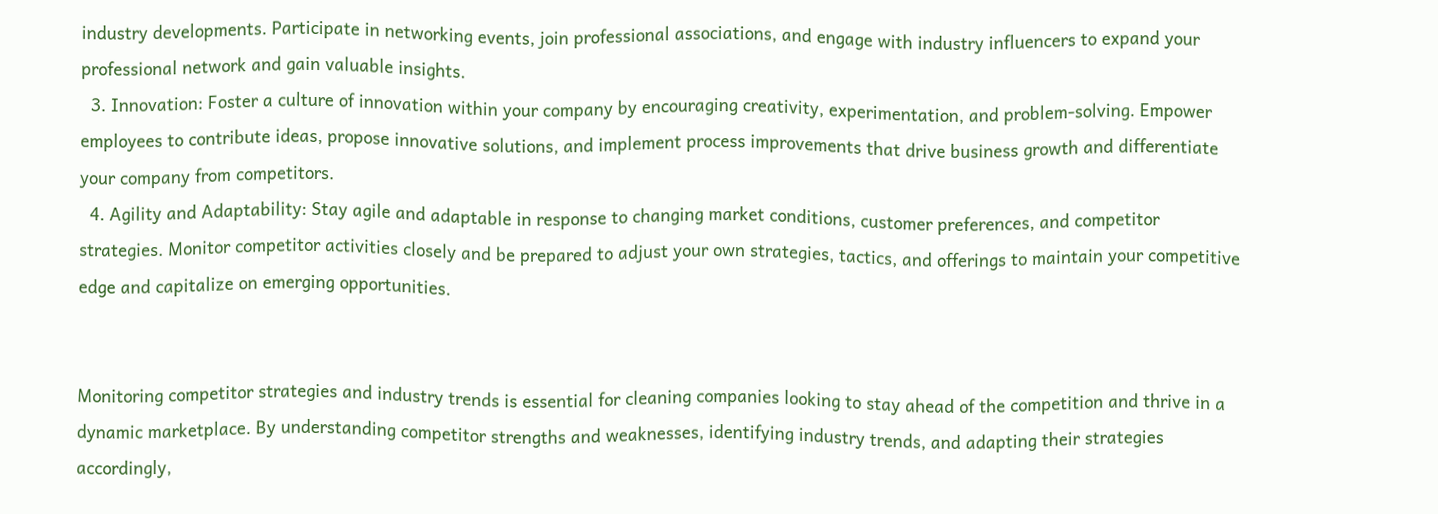industry developments. Participate in networking events, join professional associations, and engage with industry influencers to expand your professional network and gain valuable insights.
  3. Innovation: Foster a culture of innovation within your company by encouraging creativity, experimentation, and problem-solving. Empower employees to contribute ideas, propose innovative solutions, and implement process improvements that drive business growth and differentiate your company from competitors.
  4. Agility and Adaptability: Stay agile and adaptable in response to changing market conditions, customer preferences, and competitor strategies. Monitor competitor activities closely and be prepared to adjust your own strategies, tactics, and offerings to maintain your competitive edge and capitalize on emerging opportunities.


Monitoring competitor strategies and industry trends is essential for cleaning companies looking to stay ahead of the competition and thrive in a dynamic marketplace. By understanding competitor strengths and weaknesses, identifying industry trends, and adapting their strategies accordingly,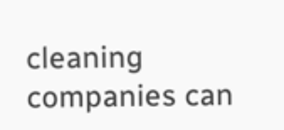cleaning companies can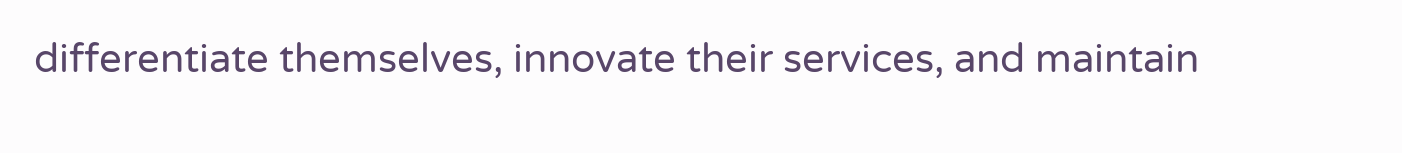differentiate themselves, innovate their services, and maintain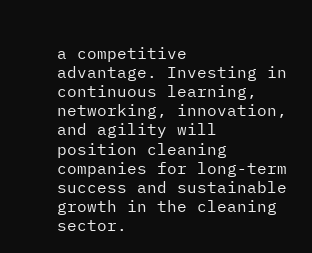a competitive advantage. Investing in continuous learning, networking, innovation, and agility will position cleaning companies for long-term success and sustainable growth in the cleaning sector.